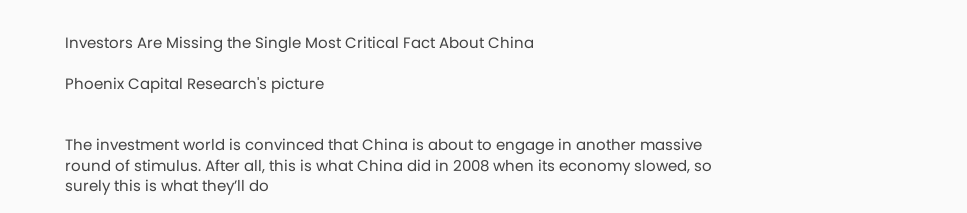Investors Are Missing the Single Most Critical Fact About China

Phoenix Capital Research's picture


The investment world is convinced that China is about to engage in another massive round of stimulus. After all, this is what China did in 2008 when its economy slowed, so surely this is what they’ll do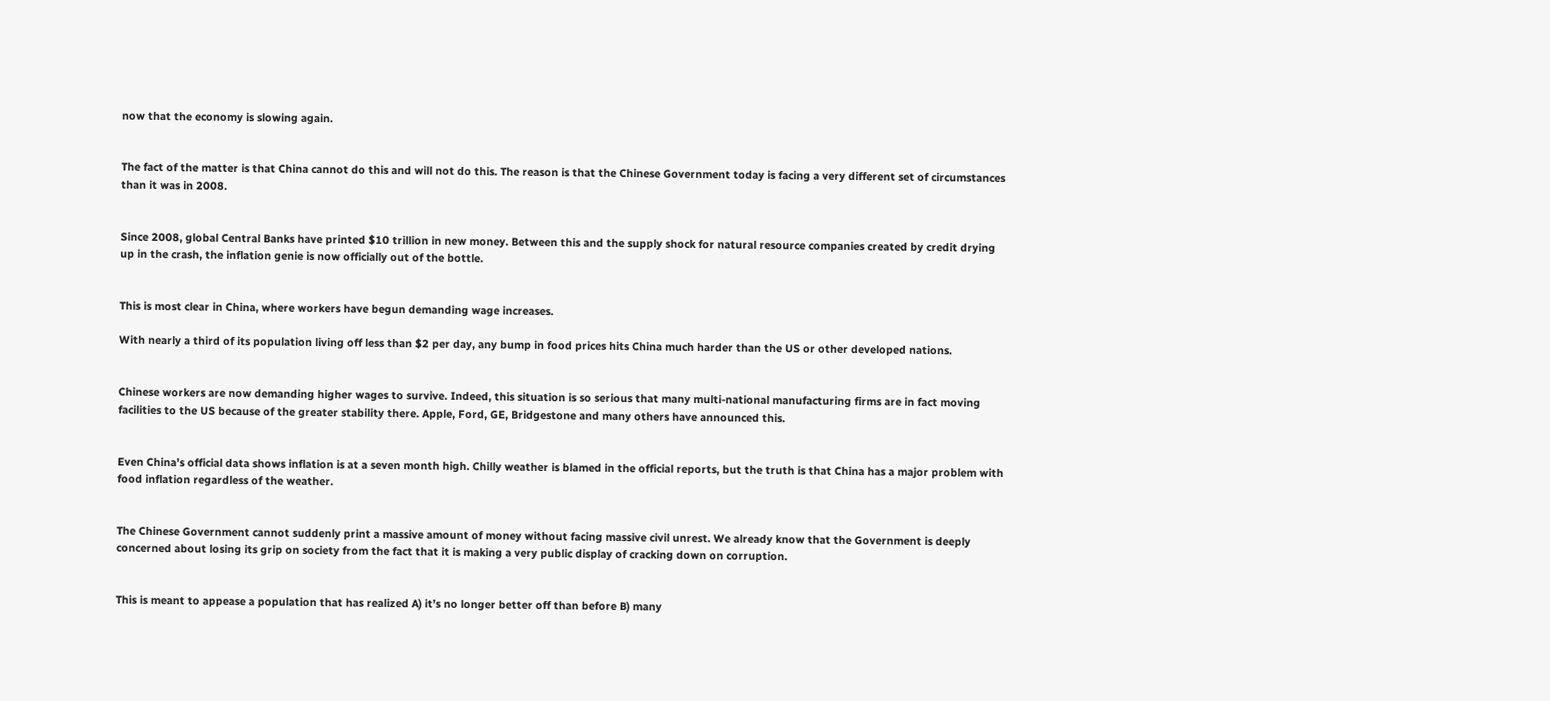now that the economy is slowing again.


The fact of the matter is that China cannot do this and will not do this. The reason is that the Chinese Government today is facing a very different set of circumstances than it was in 2008.


Since 2008, global Central Banks have printed $10 trillion in new money. Between this and the supply shock for natural resource companies created by credit drying up in the crash, the inflation genie is now officially out of the bottle.


This is most clear in China, where workers have begun demanding wage increases.

With nearly a third of its population living off less than $2 per day, any bump in food prices hits China much harder than the US or other developed nations.


Chinese workers are now demanding higher wages to survive. Indeed, this situation is so serious that many multi-national manufacturing firms are in fact moving facilities to the US because of the greater stability there. Apple, Ford, GE, Bridgestone and many others have announced this.


Even China’s official data shows inflation is at a seven month high. Chilly weather is blamed in the official reports, but the truth is that China has a major problem with food inflation regardless of the weather.


The Chinese Government cannot suddenly print a massive amount of money without facing massive civil unrest. We already know that the Government is deeply concerned about losing its grip on society from the fact that it is making a very public display of cracking down on corruption.


This is meant to appease a population that has realized A) it’s no longer better off than before B) many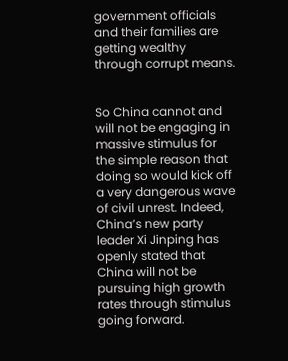government officials and their families are getting wealthy through corrupt means.


So China cannot and will not be engaging in massive stimulus for the simple reason that doing so would kick off a very dangerous wave of civil unrest. Indeed, China’s new party leader Xi Jinping has openly stated that China will not be pursuing high growth rates through stimulus going forward.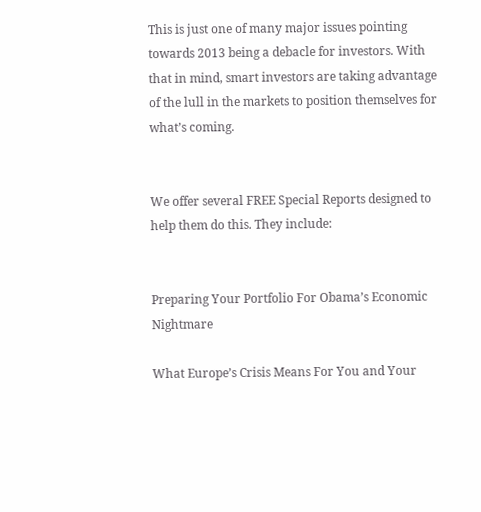This is just one of many major issues pointing towards 2013 being a debacle for investors. With that in mind, smart investors are taking advantage of the lull in the markets to position themselves for what’s coming.


We offer several FREE Special Reports designed to help them do this. They include:


Preparing Your Portfolio For Obama’s Economic Nightmare

What Europe’s Crisis Means For You and Your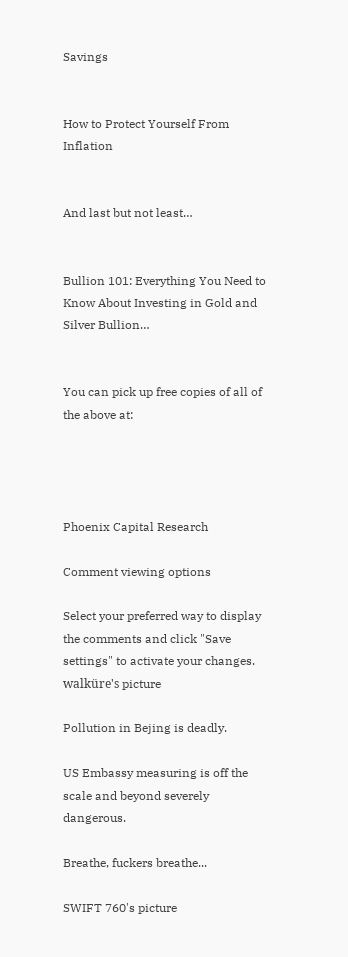Savings


How to Protect Yourself From Inflation


And last but not least…


Bullion 101: Everything You Need to Know About Investing in Gold and Silver Bullion…


You can pick up free copies of all of the above at:




Phoenix Capital Research

Comment viewing options

Select your preferred way to display the comments and click "Save settings" to activate your changes.
walküre's picture

Pollution in Bejing is deadly.

US Embassy measuring is off the scale and beyond severely dangerous.

Breathe, fuckers breathe...

SWIFT 760's picture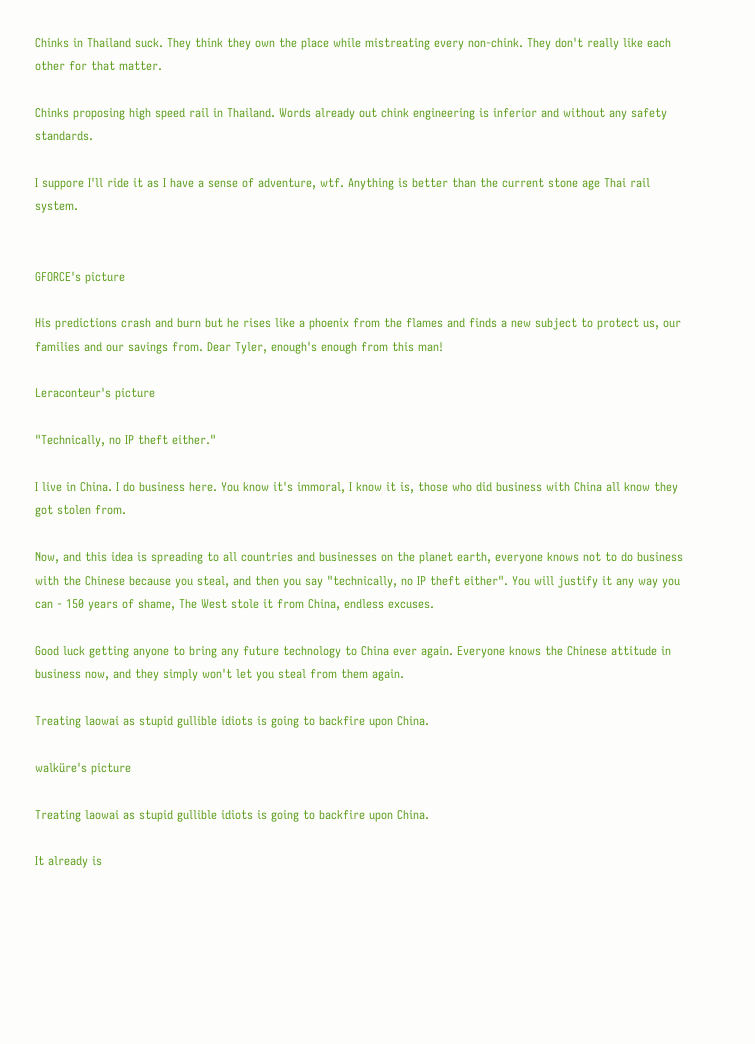Chinks in Thailand suck. They think they own the place while mistreating every non-chink. They don't really like each other for that matter.

Chinks proposing high speed rail in Thailand. Words already out chink engineering is inferior and without any safety standards.

I suppore I'll ride it as I have a sense of adventure, wtf. Anything is better than the current stone age Thai rail system.


GFORCE's picture

His predictions crash and burn but he rises like a phoenix from the flames and finds a new subject to protect us, our families and our savings from. Dear Tyler, enough's enough from this man!

Leraconteur's picture

"Technically, no IP theft either."

I live in China. I do business here. You know it's immoral, I know it is, those who did business with China all know they got stolen from.

Now, and this idea is spreading to all countries and businesses on the planet earth, everyone knows not to do business with the Chinese because you steal, and then you say "technically, no IP theft either". You will justify it any way you can - 150 years of shame, The West stole it from China, endless excuses.

Good luck getting anyone to bring any future technology to China ever again. Everyone knows the Chinese attitude in business now, and they simply won't let you steal from them again.

Treating laowai as stupid gullible idiots is going to backfire upon China.

walküre's picture

Treating laowai as stupid gullible idiots is going to backfire upon China.

It already is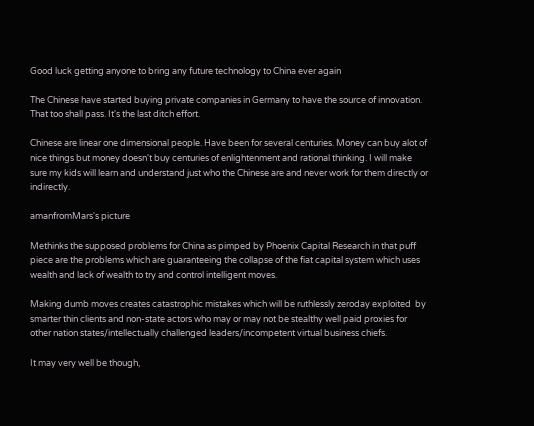Good luck getting anyone to bring any future technology to China ever again

The Chinese have started buying private companies in Germany to have the source of innovation. That too shall pass. It's the last ditch effort.

Chinese are linear one dimensional people. Have been for several centuries. Money can buy alot of nice things but money doesn't buy centuries of enlightenment and rational thinking. I will make sure my kids will learn and understand just who the Chinese are and never work for them directly or indirectly.

amanfromMars's picture

Methinks the supposed problems for China as pimped by Phoenix Capital Research in that puff piece are the problems which are guaranteeing the collapse of the fiat capital system which uses wealth and lack of wealth to try and control intelligent moves.

Making dumb moves creates catastrophic mistakes which will be ruthlessly zeroday exploited  by smarter thin clients and non-state actors who may or may not be stealthy well paid proxies for other nation states/intellectually challenged leaders/incompetent virtual business chiefs.

It may very well be though,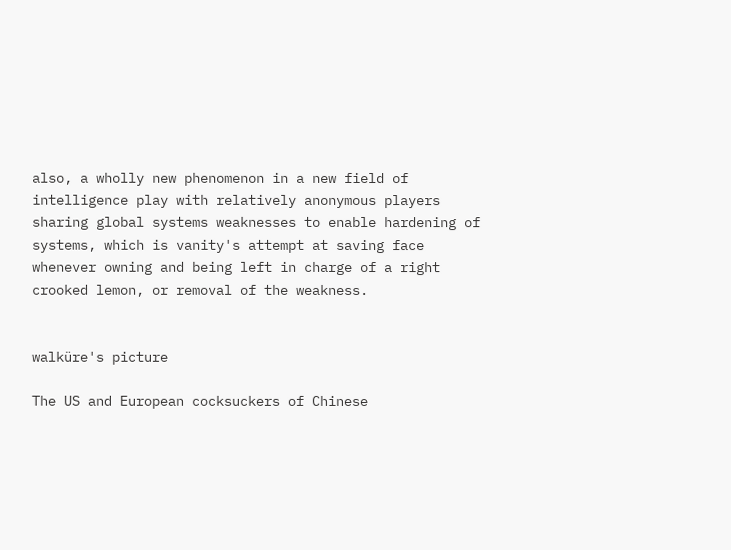also, a wholly new phenomenon in a new field of intelligence play with relatively anonymous players sharing global systems weaknesses to enable hardening of systems, which is vanity's attempt at saving face whenever owning and being left in charge of a right crooked lemon, or removal of the weakness.


walküre's picture

The US and European cocksuckers of Chinese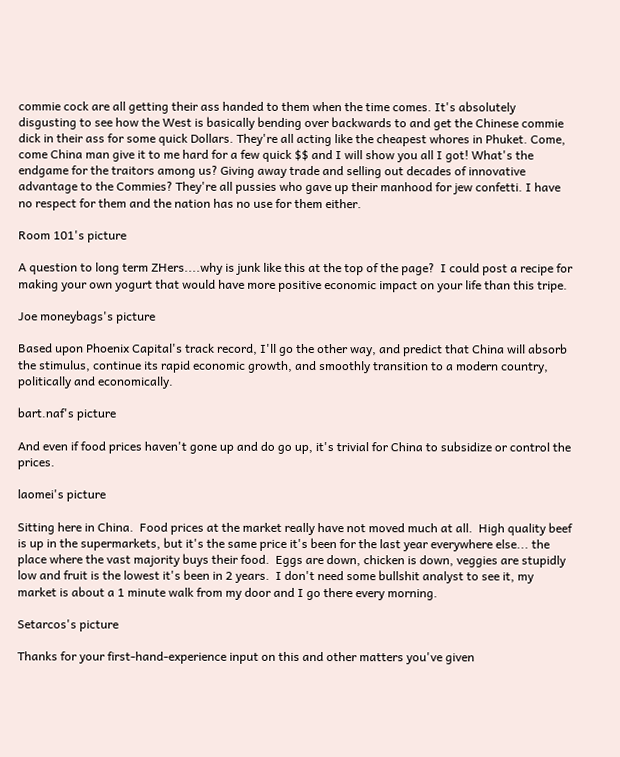commie cock are all getting their ass handed to them when the time comes. It's absolutely disgusting to see how the West is basically bending over backwards to and get the Chinese commie dick in their ass for some quick Dollars. They're all acting like the cheapest whores in Phuket. Come, come China man give it to me hard for a few quick $$ and I will show you all I got! What's the endgame for the traitors among us? Giving away trade and selling out decades of innovative advantage to the Commies? They're all pussies who gave up their manhood for jew confetti. I have no respect for them and the nation has no use for them either.

Room 101's picture

A question to long term ZHers....why is junk like this at the top of the page?  I could post a recipe for making your own yogurt that would have more positive economic impact on your life than this tripe.

Joe moneybags's picture

Based upon Phoenix Capital's track record, I'll go the other way, and predict that China will absorb the stimulus, continue its rapid economic growth, and smoothly transition to a modern country, politically and economically.

bart.naf's picture

And even if food prices haven't gone up and do go up, it's trivial for China to subsidize or control the prices.

laomei's picture

Sitting here in China.  Food prices at the market really have not moved much at all.  High quality beef is up in the supermarkets, but it's the same price it's been for the last year everywhere else... the place where the vast majority buys their food.  Eggs are down, chicken is down, veggies are stupidly low and fruit is the lowest it's been in 2 years.  I don't need some bullshit analyst to see it, my market is about a 1 minute walk from my door and I go there every morning.

Setarcos's picture

Thanks for your first-hand-experience input on this and other matters you've given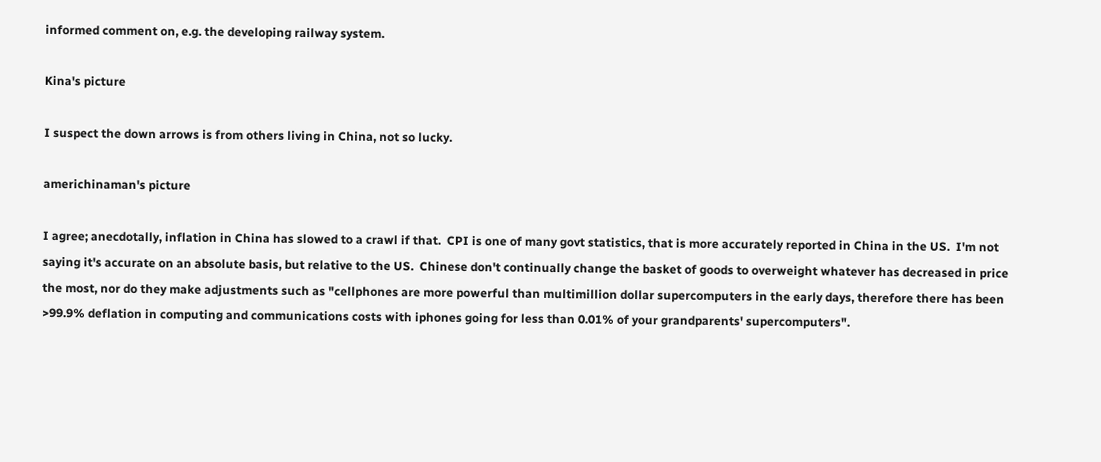informed comment on, e.g. the developing railway system.

Kina's picture

I suspect the down arrows is from others living in China, not so lucky.

americhinaman's picture

I agree; anecdotally, inflation in China has slowed to a crawl if that.  CPI is one of many govt statistics, that is more accurately reported in China in the US.  I'm not saying it's accurate on an absolute basis, but relative to the US.  Chinese don't continually change the basket of goods to overweight whatever has decreased in price the most, nor do they make adjustments such as "cellphones are more powerful than multimillion dollar supercomputers in the early days, therefore there has been >99.9% deflation in computing and communications costs with iphones going for less than 0.01% of your grandparents' supercomputers".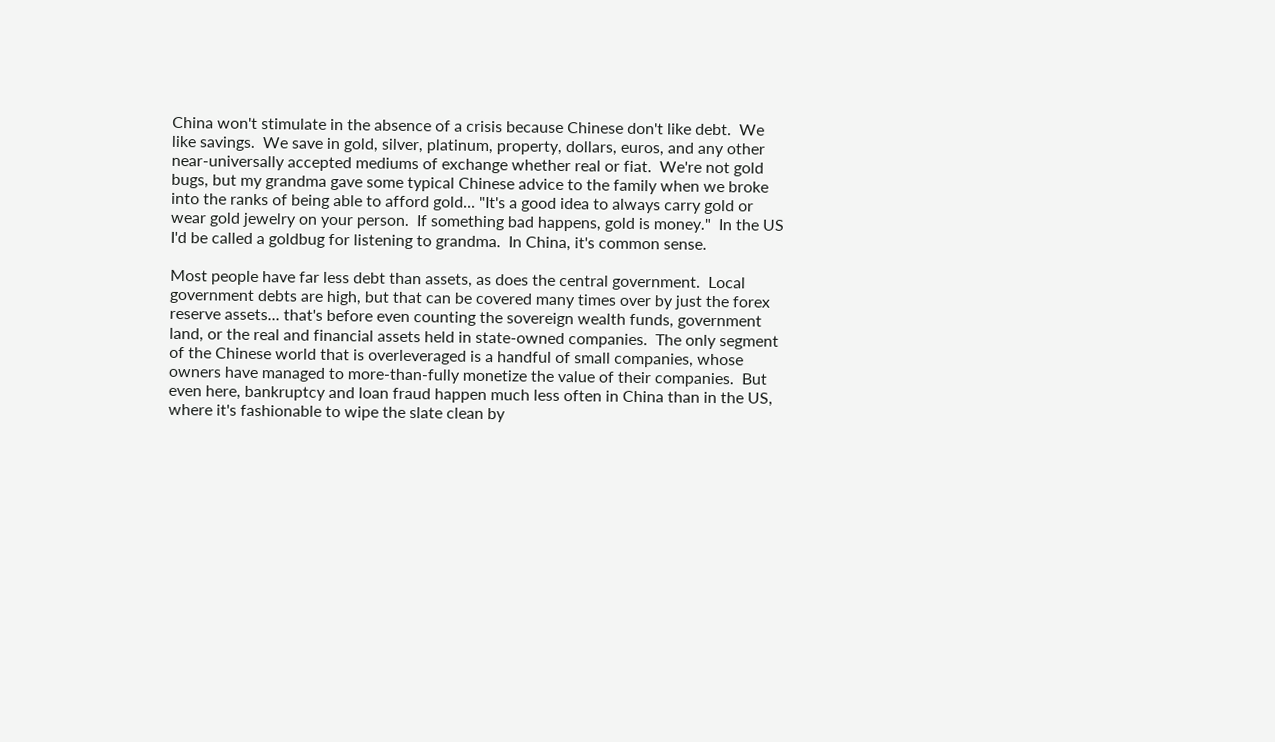China won't stimulate in the absence of a crisis because Chinese don't like debt.  We like savings.  We save in gold, silver, platinum, property, dollars, euros, and any other near-universally accepted mediums of exchange whether real or fiat.  We're not gold bugs, but my grandma gave some typical Chinese advice to the family when we broke into the ranks of being able to afford gold... "It's a good idea to always carry gold or wear gold jewelry on your person.  If something bad happens, gold is money."  In the US I'd be called a goldbug for listening to grandma.  In China, it's common sense.

Most people have far less debt than assets, as does the central government.  Local government debts are high, but that can be covered many times over by just the forex reserve assets... that's before even counting the sovereign wealth funds, government land, or the real and financial assets held in state-owned companies.  The only segment of the Chinese world that is overleveraged is a handful of small companies, whose owners have managed to more-than-fully monetize the value of their companies.  But even here, bankruptcy and loan fraud happen much less often in China than in the US, where it's fashionable to wipe the slate clean by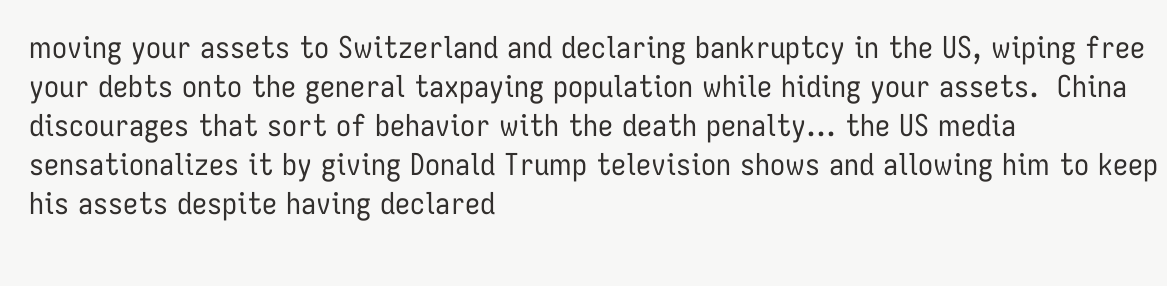moving your assets to Switzerland and declaring bankruptcy in the US, wiping free your debts onto the general taxpaying population while hiding your assets.  China discourages that sort of behavior with the death penalty... the US media sensationalizes it by giving Donald Trump television shows and allowing him to keep his assets despite having declared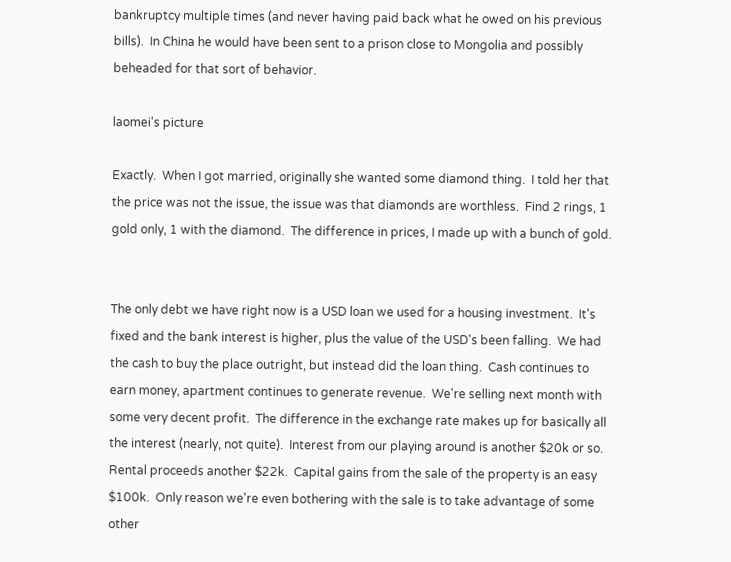bankruptcy multiple times (and never having paid back what he owed on his previous bills).  In China he would have been sent to a prison close to Mongolia and possibly beheaded for that sort of behavior.

laomei's picture

Exactly.  When I got married, originally she wanted some diamond thing.  I told her that the price was not the issue, the issue was that diamonds are worthless.  Find 2 rings, 1 gold only, 1 with the diamond.  The difference in prices, I made up with a bunch of gold.


The only debt we have right now is a USD loan we used for a housing investment.  It's fixed and the bank interest is higher, plus the value of the USD's been falling.  We had the cash to buy the place outright, but instead did the loan thing.  Cash continues to earn money, apartment continues to generate revenue.  We're selling next month with some very decent profit.  The difference in the exchange rate makes up for basically all the interest (nearly, not quite).  Interest from our playing around is another $20k or so.  Rental proceeds another $22k.  Capital gains from the sale of the property is an easy $100k.  Only reason we're even bothering with the sale is to take advantage of some other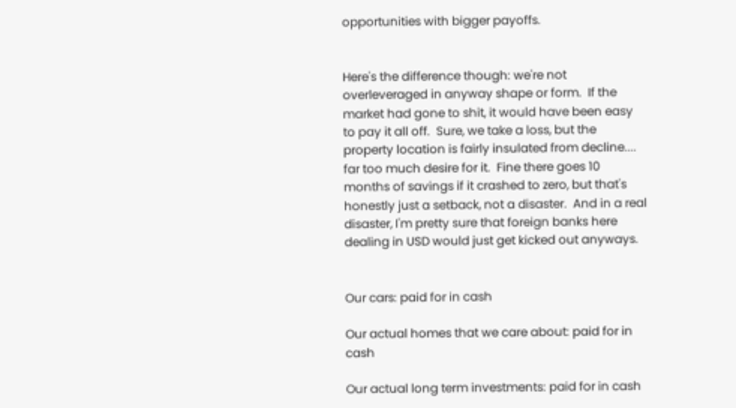opportunities with bigger payoffs.


Here's the difference though: we're not overleveraged in anyway shape or form.  If the market had gone to shit, it would have been easy to pay it all off.  Sure, we take a loss, but the property location is fairly insulated from decline.... far too much desire for it.  Fine there goes 10 months of savings if it crashed to zero, but that's honestly just a setback, not a disaster.  And in a real disaster, I'm pretty sure that foreign banks here dealing in USD would just get kicked out anyways.


Our cars: paid for in cash

Our actual homes that we care about: paid for in cash

Our actual long term investments: paid for in cash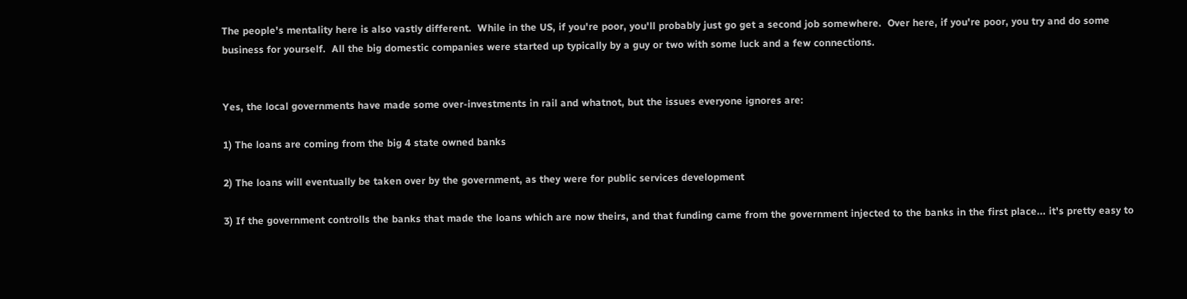The people's mentality here is also vastly different.  While in the US, if you're poor, you'll probably just go get a second job somewhere.  Over here, if you're poor, you try and do some business for yourself.  All the big domestic companies were started up typically by a guy or two with some luck and a few connections.


Yes, the local governments have made some over-investments in rail and whatnot, but the issues everyone ignores are:

1) The loans are coming from the big 4 state owned banks

2) The loans will eventually be taken over by the government, as they were for public services development

3) If the government controlls the banks that made the loans which are now theirs, and that funding came from the government injected to the banks in the first place... it's pretty easy to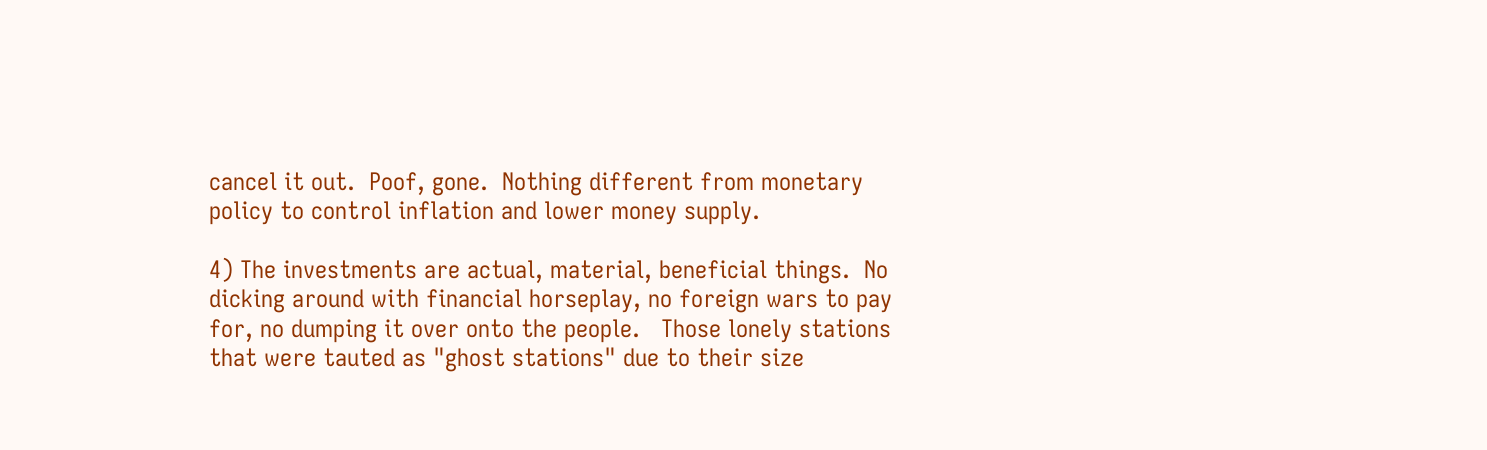cancel it out.  Poof, gone.  Nothing different from monetary policy to control inflation and lower money supply.

4) The investments are actual, material, beneficial things.  No dicking around with financial horseplay, no foreign wars to pay for, no dumping it over onto the people.   Those lonely stations that were tauted as "ghost stations" due to their size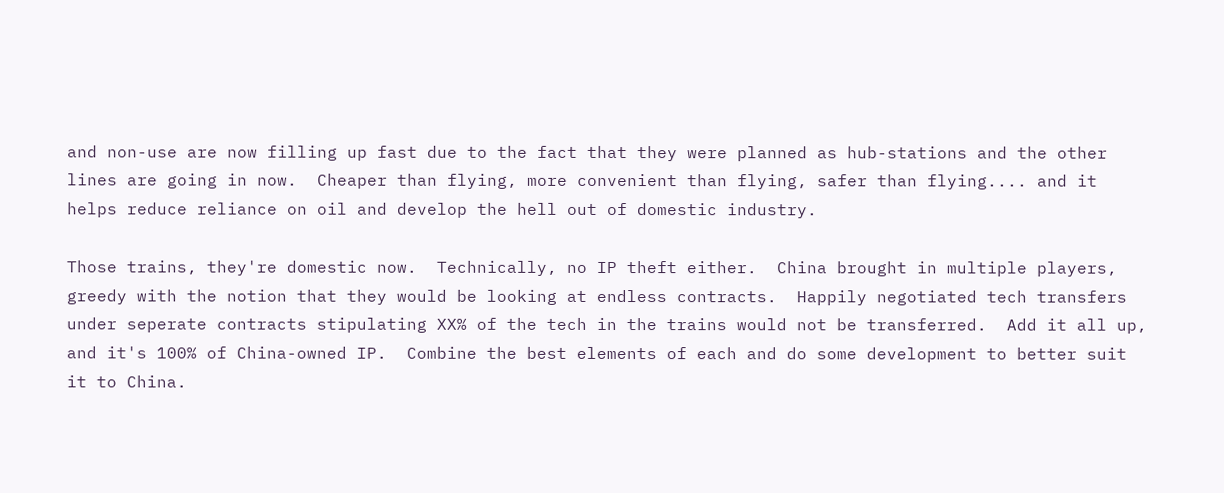and non-use are now filling up fast due to the fact that they were planned as hub-stations and the other lines are going in now.  Cheaper than flying, more convenient than flying, safer than flying.... and it helps reduce reliance on oil and develop the hell out of domestic industry.

Those trains, they're domestic now.  Technically, no IP theft either.  China brought in multiple players, greedy with the notion that they would be looking at endless contracts.  Happily negotiated tech transfers under seperate contracts stipulating XX% of the tech in the trains would not be transferred.  Add it all up, and it's 100% of China-owned IP.  Combine the best elements of each and do some development to better suit it to China.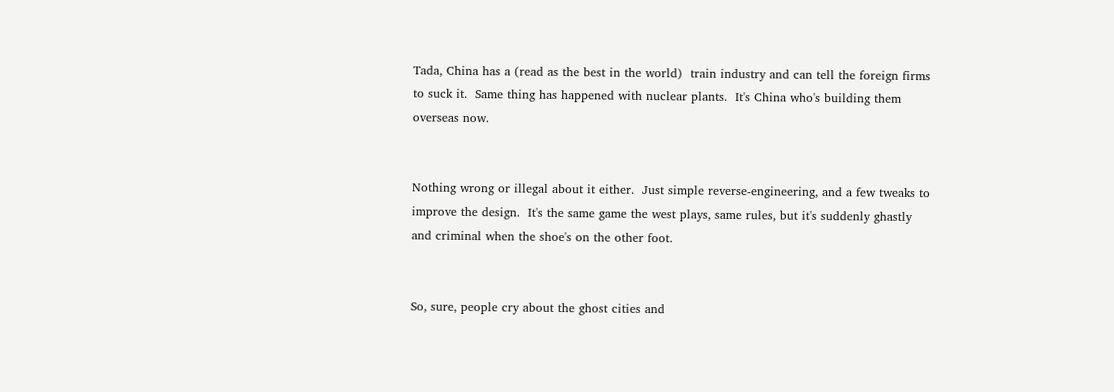Tada, China has a (read as the best in the world)  train industry and can tell the foreign firms to suck it.  Same thing has happened with nuclear plants.  It's China who's building them overseas now.


Nothing wrong or illegal about it either.  Just simple reverse-engineering, and a few tweaks to improve the design.  It's the same game the west plays, same rules, but it's suddenly ghastly and criminal when the shoe's on the other foot.


So, sure, people cry about the ghost cities and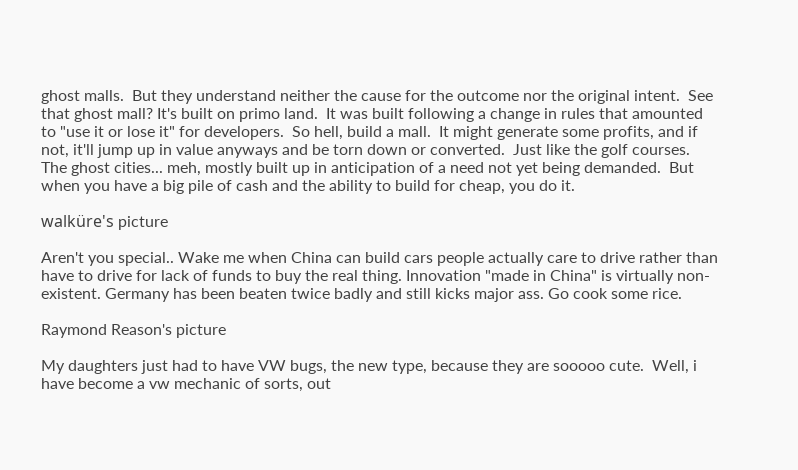ghost malls.  But they understand neither the cause for the outcome nor the original intent.  See that ghost mall? It's built on primo land.  It was built following a change in rules that amounted to "use it or lose it" for developers.  So hell, build a mall.  It might generate some profits, and if not, it'll jump up in value anyways and be torn down or converted.  Just like the golf courses.  The ghost cities... meh, mostly built up in anticipation of a need not yet being demanded.  But when you have a big pile of cash and the ability to build for cheap, you do it.

walküre's picture

Aren't you special.. Wake me when China can build cars people actually care to drive rather than have to drive for lack of funds to buy the real thing. Innovation "made in China" is virtually non-existent. Germany has been beaten twice badly and still kicks major ass. Go cook some rice.

Raymond Reason's picture

My daughters just had to have VW bugs, the new type, because they are sooooo cute.  Well, i have become a vw mechanic of sorts, out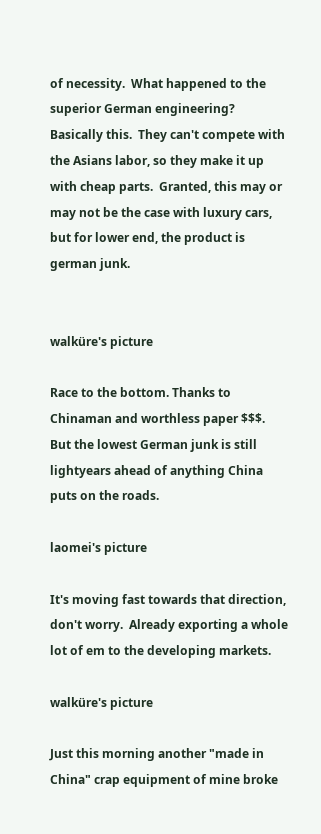of necessity.  What happened to the superior German engineering?  Basically this.  They can't compete with the Asians labor, so they make it up with cheap parts.  Granted, this may or may not be the case with luxury cars, but for lower end, the product is german junk.


walküre's picture

Race to the bottom. Thanks to Chinaman and worthless paper $$$. But the lowest German junk is still lightyears ahead of anything China puts on the roads.

laomei's picture

It's moving fast towards that direction, don't worry.  Already exporting a whole lot of em to the developing markets.

walküre's picture

Just this morning another "made in China" crap equipment of mine broke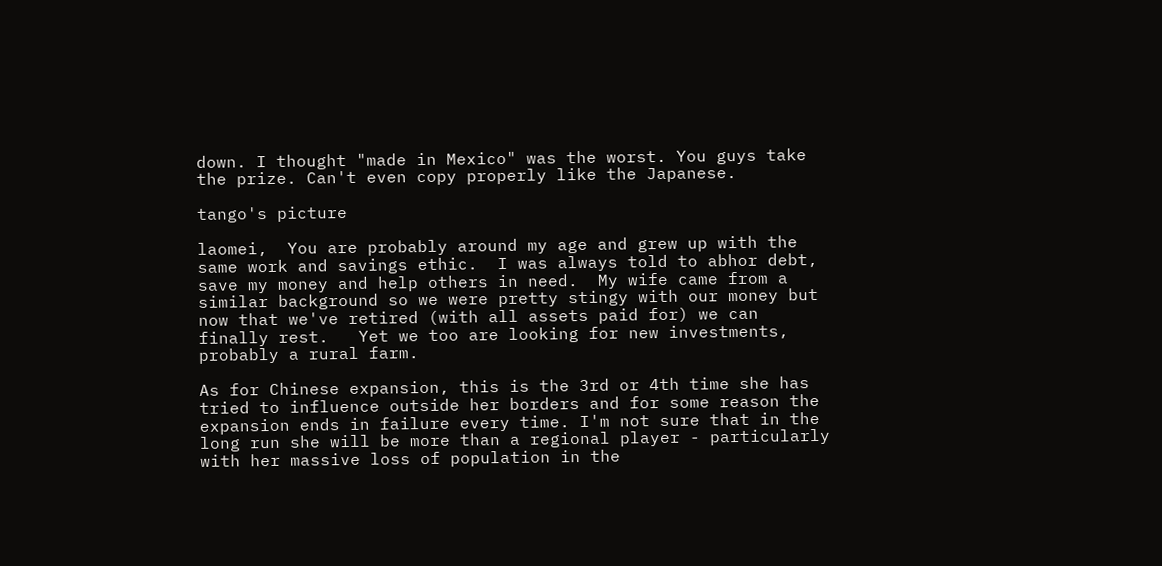down. I thought "made in Mexico" was the worst. You guys take the prize. Can't even copy properly like the Japanese.

tango's picture

laomei,  You are probably around my age and grew up with the same work and savings ethic.  I was always told to abhor debt, save my money and help others in need.  My wife came from a similar background so we were pretty stingy with our money but now that we've retired (with all assets paid for) we can finally rest.   Yet we too are looking for new investments, probably a rural farm.

As for Chinese expansion, this is the 3rd or 4th time she has tried to influence outside her borders and for some reason the expansion ends in failure every time. I'm not sure that in the long run she will be more than a regional player - particularly with her massive loss of population in the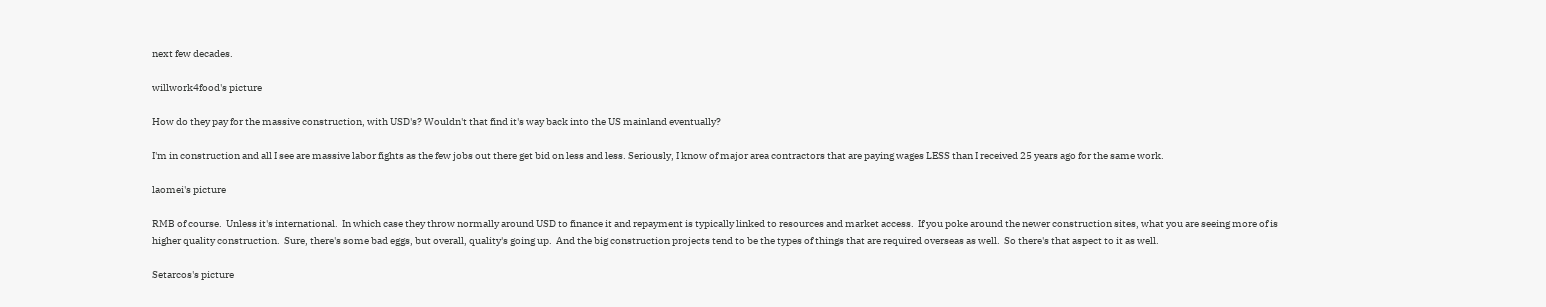next few decades.

willwork4food's picture

How do they pay for the massive construction, with USD's? Wouldn't that find it's way back into the US mainland eventually?

I'm in construction and all I see are massive labor fights as the few jobs out there get bid on less and less. Seriously, I know of major area contractors that are paying wages LESS than I received 25 years ago for the same work.

laomei's picture

RMB of course.  Unless it's international.  In which case they throw normally around USD to finance it and repayment is typically linked to resources and market access.  If you poke around the newer construction sites, what you are seeing more of is higher quality construction.  Sure, there's some bad eggs, but overall, quality's going up.  And the big construction projects tend to be the types of things that are required overseas as well.  So there's that aspect to it as well.

Setarcos's picture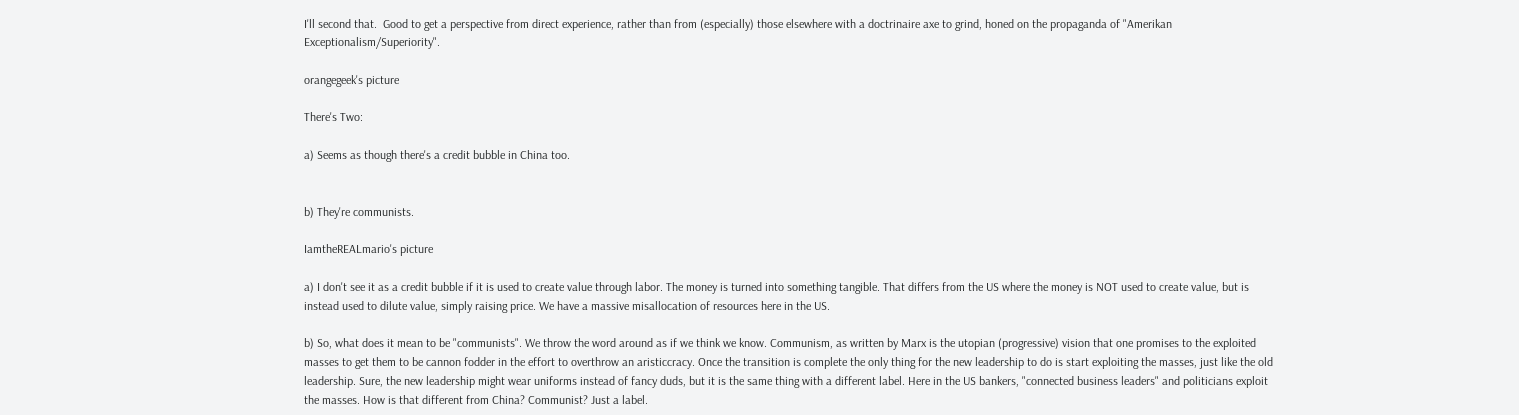I'll second that.  Good to get a perspective from direct experience, rather than from (especially) those elsewhere with a doctrinaire axe to grind, honed on the propaganda of "Amerikan Exceptionalism/Superiority".

orangegeek's picture

There's Two:

a) Seems as though there's a credit bubble in China too.


b) They're communists.

IamtheREALmario's picture

a) I don't see it as a credit bubble if it is used to create value through labor. The money is turned into something tangible. That differs from the US where the money is NOT used to create value, but is instead used to dilute value, simply raising price. We have a massive misallocation of resources here in the US.

b) So, what does it mean to be "communists". We throw the word around as if we think we know. Communism, as written by Marx is the utopian (progressive) vision that one promises to the exploited masses to get them to be cannon fodder in the effort to overthrow an aristiccracy. Once the transition is complete the only thing for the new leadership to do is start exploiting the masses, just like the old leadership. Sure, the new leadership might wear uniforms instead of fancy duds, but it is the same thing with a different label. Here in the US bankers, "connected business leaders" and politicians exploit the masses. How is that different from China? Communist? Just a label.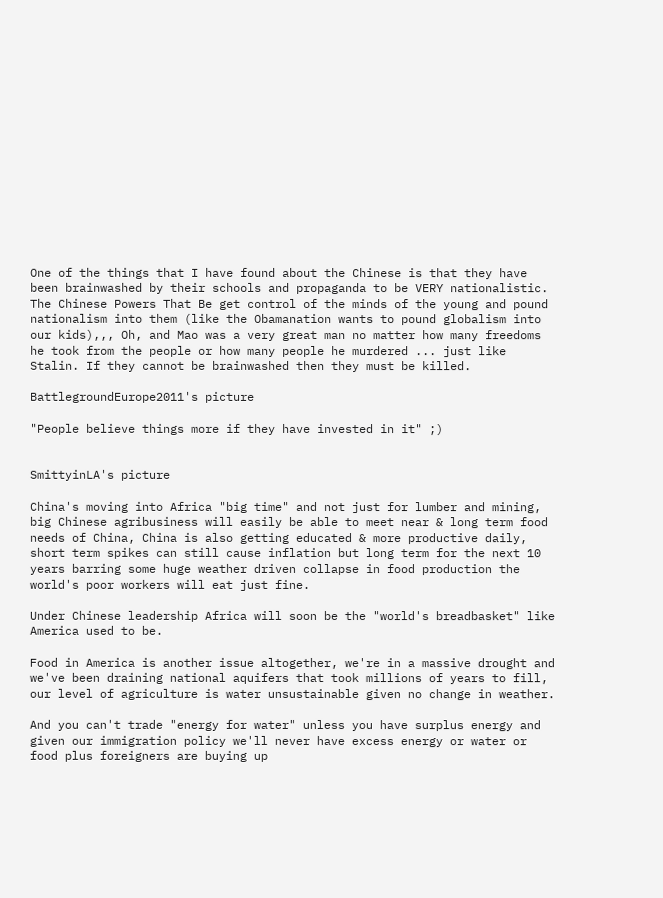One of the things that I have found about the Chinese is that they have been brainwashed by their schools and propaganda to be VERY nationalistic. The Chinese Powers That Be get control of the minds of the young and pound nationalism into them (like the Obamanation wants to pound globalism into our kids),,, Oh, and Mao was a very great man no matter how many freedoms he took from the people or how many people he murdered ... just like Stalin. If they cannot be brainwashed then they must be killed.

BattlegroundEurope2011's picture

"People believe things more if they have invested in it" ;)


SmittyinLA's picture

China's moving into Africa "big time" and not just for lumber and mining, big Chinese agribusiness will easily be able to meet near & long term food needs of China, China is also getting educated & more productive daily, short term spikes can still cause inflation but long term for the next 10 years barring some huge weather driven collapse in food production the world's poor workers will eat just fine.

Under Chinese leadership Africa will soon be the "world's breadbasket" like America used to be.

Food in America is another issue altogether, we're in a massive drought and we've been draining national aquifers that took millions of years to fill, our level of agriculture is water unsustainable given no change in weather.

And you can't trade "energy for water" unless you have surplus energy and given our immigration policy we'll never have excess energy or water or food plus foreigners are buying up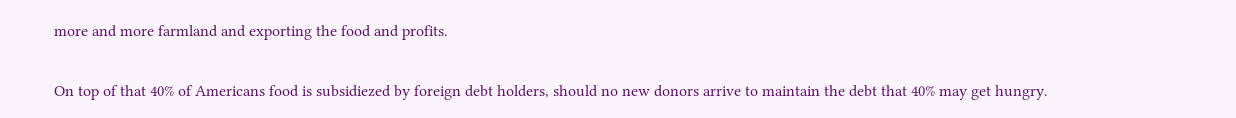more and more farmland and exporting the food and profits.

On top of that 40% of Americans food is subsidiezed by foreign debt holders, should no new donors arrive to maintain the debt that 40% may get hungry.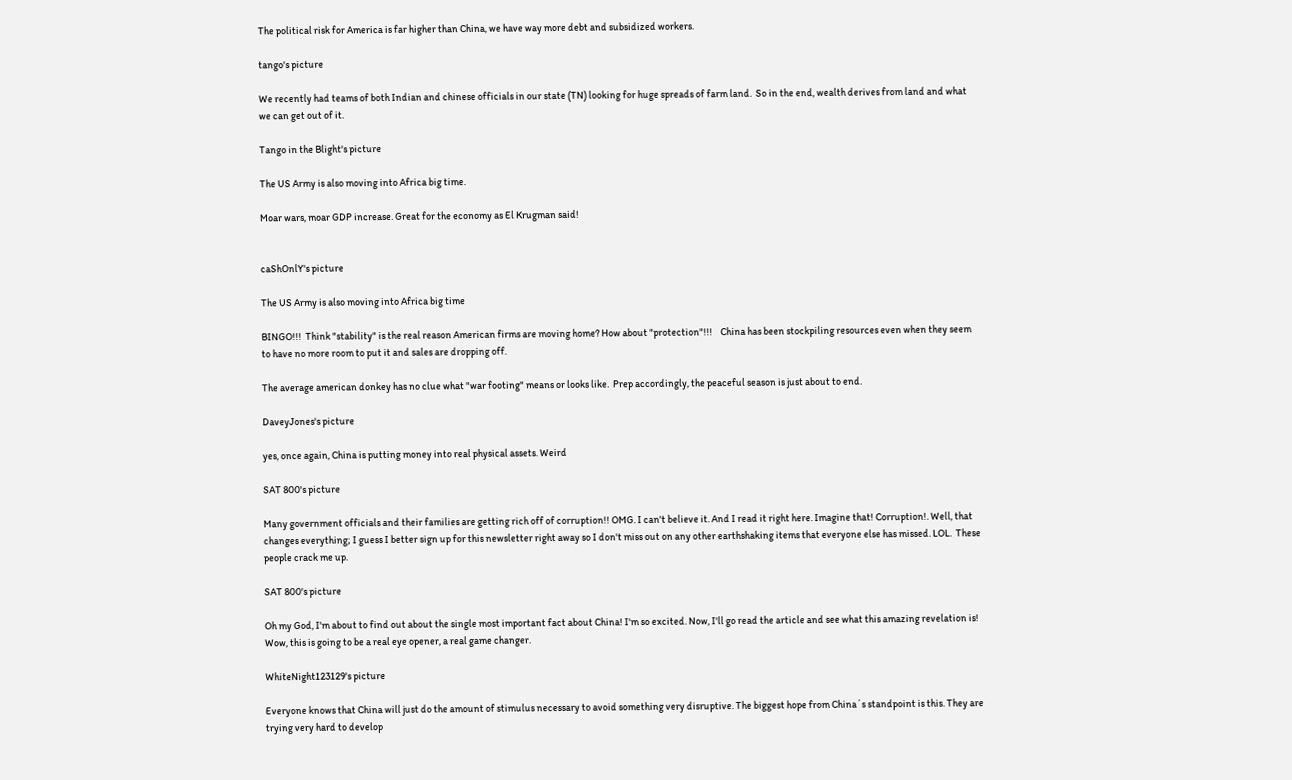The political risk for America is far higher than China, we have way more debt and subsidized workers.

tango's picture

We recently had teams of both Indian and chinese officials in our state (TN) looking for huge spreads of farm land.  So in the end, wealth derives from land and what we can get out of it.

Tango in the Blight's picture

The US Army is also moving into Africa big time.

Moar wars, moar GDP increase. Great for the economy as El Krugman said!


caShOnlY's picture

The US Army is also moving into Africa big time

BINGO!!!  Think "stability" is the real reason American firms are moving home? How about "protection"!!!    China has been stockpiling resources even when they seem to have no more room to put it and sales are dropping off.

The average american donkey has no clue what "war footing" means or looks like.  Prep accordingly, the peaceful season is just about to end.

DaveyJones's picture

yes, once again, China is putting money into real physical assets. Weird

SAT 800's picture

Many government officials and their families are getting rich off of corruption!! OMG. I can't believe it. And I read it right here. Imagine that! Corruption!. Well, that changes everything; I guess I better sign up for this newsletter right away so I don't miss out on any other earthshaking items that everyone else has missed. LOL.  These people crack me up.

SAT 800's picture

Oh my God, I'm about to find out about the single most important fact about China! I'm so excited. Now, I'll go read the article and see what this amazing revelation is! Wow, this is going to be a real eye opener, a real game changer.

WhiteNight123129's picture

Everyone knows that China will just do the amount of stimulus necessary to avoid something very disruptive. The biggest hope from China´s standpoint is this. They are trying very hard to develop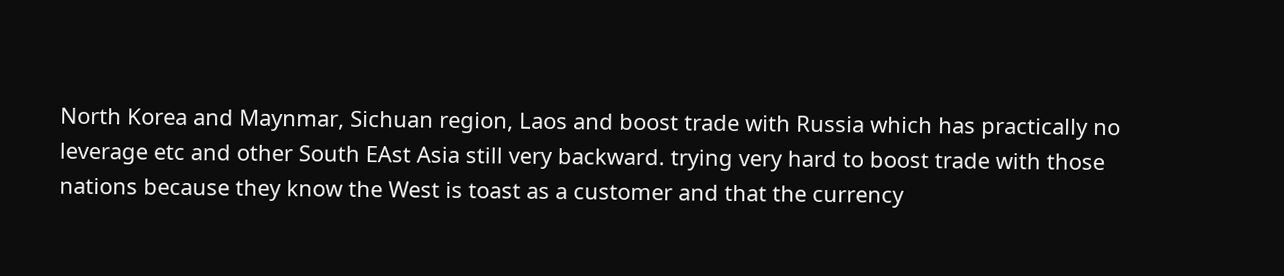North Korea and Maynmar, Sichuan region, Laos and boost trade with Russia which has practically no leverage etc and other South EAst Asia still very backward. trying very hard to boost trade with those nations because they know the West is toast as a customer and that the currency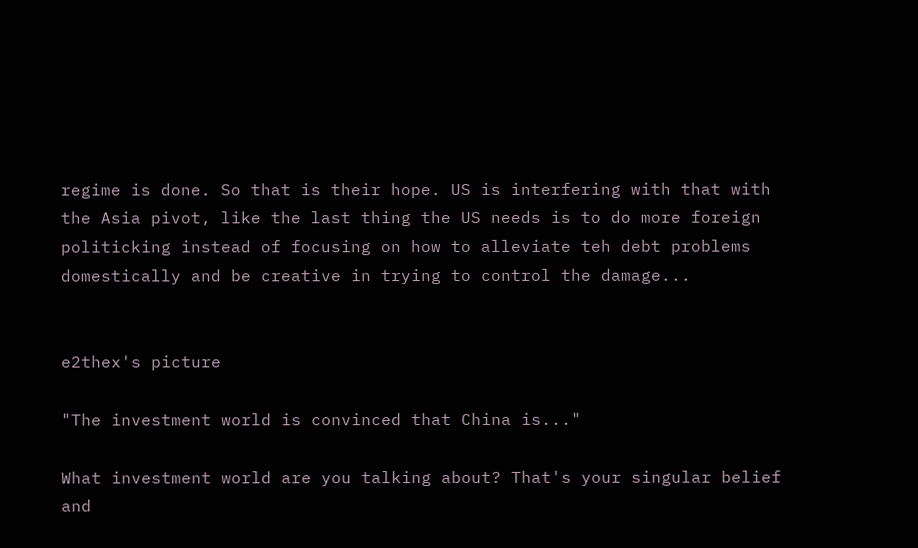regime is done. So that is their hope. US is interfering with that with the Asia pivot, like the last thing the US needs is to do more foreign politicking instead of focusing on how to alleviate teh debt problems domestically and be creative in trying to control the damage...


e2thex's picture

"The investment world is convinced that China is..."

What investment world are you talking about? That's your singular belief and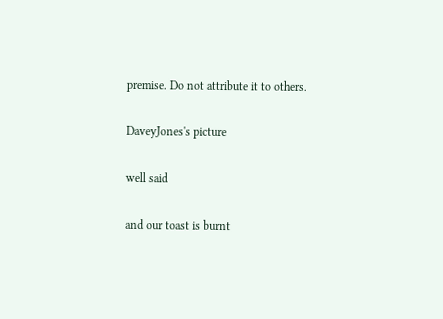premise. Do not attribute it to others.

DaveyJones's picture

well said

and our toast is burnt